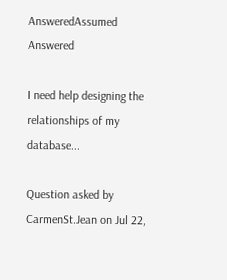AnsweredAssumed Answered

I need help designing the relationships of my database...

Question asked by CarmenSt.Jean on Jul 22,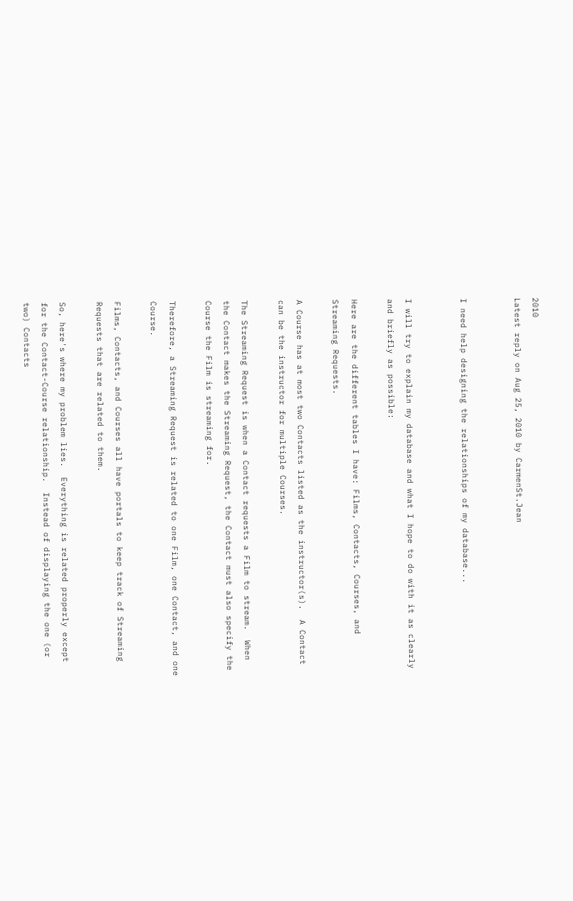2010
Latest reply on Aug 25, 2010 by CarmenSt.Jean


I need help designing the relationships of my database...


I will try to explain my database and what I hope to do with it as clearly and briefly as possible:

Here are the different tables I have: Films, Contacts, Courses, and Streaming Requests.

A Course has at most two Contacts listed as the instructor(s).  A Contact can be the instructor for multiple Courses.

The Streaming Request is when a Contact requests a Film to stream.  When the Contact makes the Streaming Request, the Contact must also specify the Course the Film is streaming for.

Therefore, a Streaming Request is related to one Film, one Contact, and one Course.

Films, Contacts, and Courses all have portals to keep track of Streaming Requests that are related to them.

So, here's where my problem lies.  Everything is related properly except for the Contact-Course relationship.  Instead of displaying the one (or two) Contacts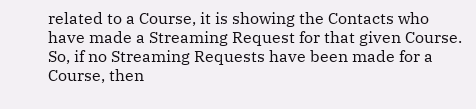related to a Course, it is showing the Contacts who have made a Streaming Request for that given Course.  So, if no Streaming Requests have been made for a Course, then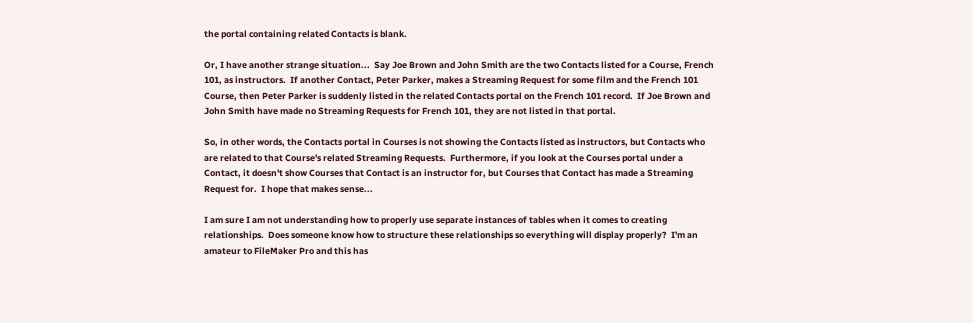the portal containing related Contacts is blank.

Or, I have another strange situation...  Say Joe Brown and John Smith are the two Contacts listed for a Course, French 101, as instructors.  If another Contact, Peter Parker, makes a Streaming Request for some film and the French 101 Course, then Peter Parker is suddenly listed in the related Contacts portal on the French 101 record.  If Joe Brown and John Smith have made no Streaming Requests for French 101, they are not listed in that portal.

So, in other words, the Contacts portal in Courses is not showing the Contacts listed as instructors, but Contacts who are related to that Course's related Streaming Requests.  Furthermore, if you look at the Courses portal under a Contact, it doesn't show Courses that Contact is an instructor for, but Courses that Contact has made a Streaming Request for.  I hope that makes sense...

I am sure I am not understanding how to properly use separate instances of tables when it comes to creating relationships.  Does someone know how to structure these relationships so everything will display properly?  I'm an amateur to FileMaker Pro and this has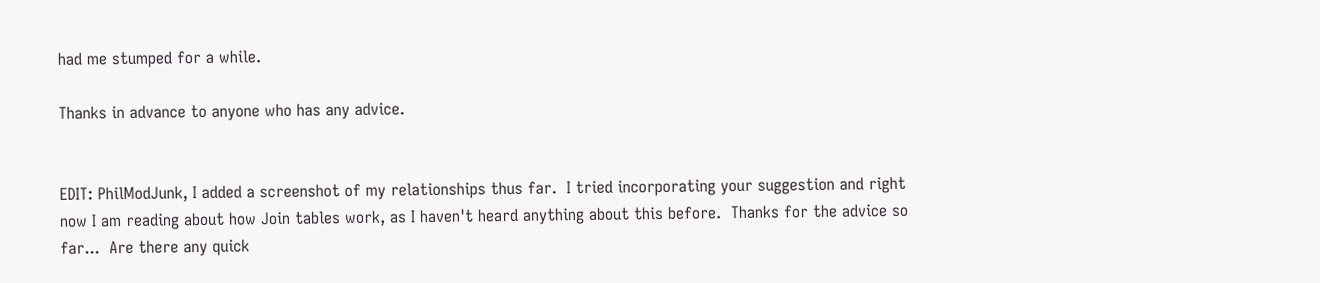had me stumped for a while.

Thanks in advance to anyone who has any advice.


EDIT: PhilModJunk, I added a screenshot of my relationships thus far.  I tried incorporating your suggestion and right now I am reading about how Join tables work, as I haven't heard anything about this before.  Thanks for the advice so far...  Are there any quick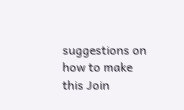suggestions on how to make this Join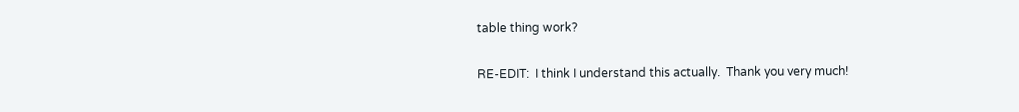table thing work?

RE-EDIT:  I think I understand this actually.  Thank you very much!